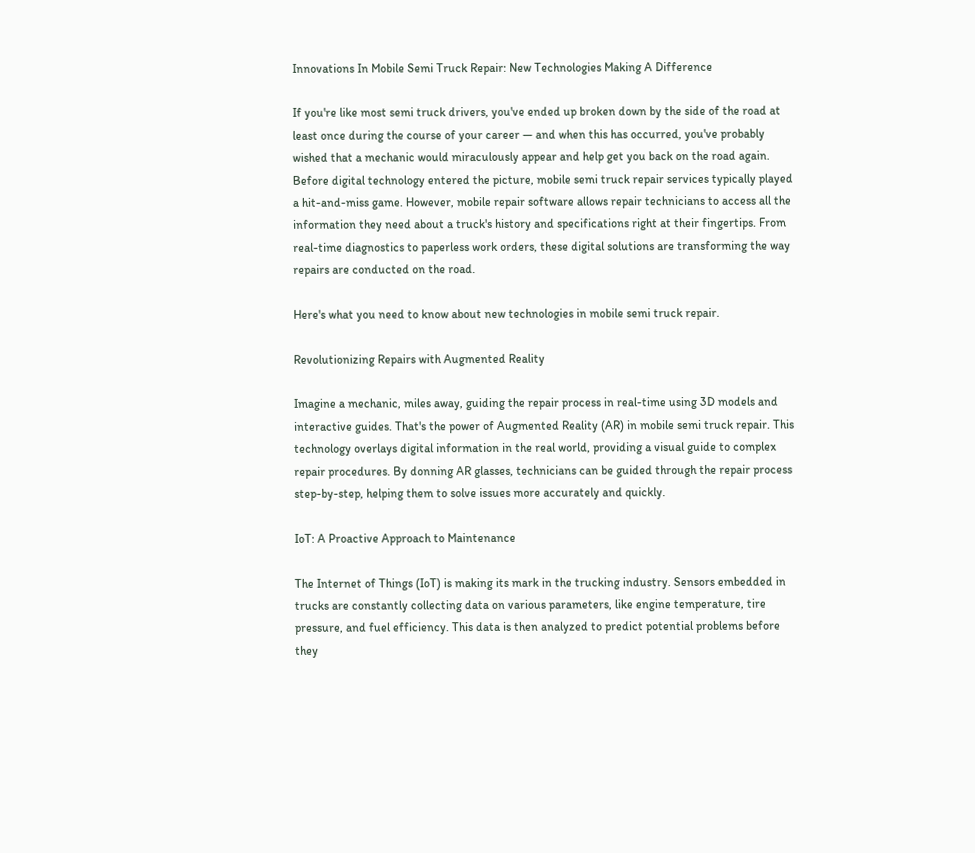Innovations In Mobile Semi Truck Repair: New Technologies Making A Difference

If you're like most semi truck drivers, you've ended up broken down by the side of the road at least once during the course of your career — and when this has occurred, you've probably wished that a mechanic would miraculously appear and help get you back on the road again. Before digital technology entered the picture, mobile semi truck repair services typically played a hit-and-miss game. However, mobile repair software allows repair technicians to access all the information they need about a truck's history and specifications right at their fingertips. From real-time diagnostics to paperless work orders, these digital solutions are transforming the way repairs are conducted on the road.

Here's what you need to know about new technologies in mobile semi truck repair.

Revolutionizing Repairs with Augmented Reality

Imagine a mechanic, miles away, guiding the repair process in real-time using 3D models and interactive guides. That's the power of Augmented Reality (AR) in mobile semi truck repair. This technology overlays digital information in the real world, providing a visual guide to complex repair procedures. By donning AR glasses, technicians can be guided through the repair process step-by-step, helping them to solve issues more accurately and quickly.

IoT: A Proactive Approach to Maintenance

The Internet of Things (IoT) is making its mark in the trucking industry. Sensors embedded in trucks are constantly collecting data on various parameters, like engine temperature, tire pressure, and fuel efficiency. This data is then analyzed to predict potential problems before they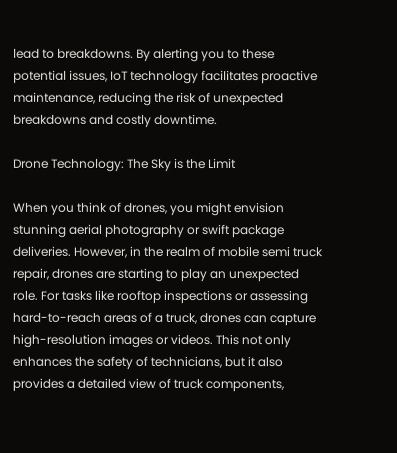lead to breakdowns. By alerting you to these potential issues, IoT technology facilitates proactive maintenance, reducing the risk of unexpected breakdowns and costly downtime.

Drone Technology: The Sky is the Limit

When you think of drones, you might envision stunning aerial photography or swift package deliveries. However, in the realm of mobile semi truck repair, drones are starting to play an unexpected role. For tasks like rooftop inspections or assessing hard-to-reach areas of a truck, drones can capture high-resolution images or videos. This not only enhances the safety of technicians, but it also provides a detailed view of truck components,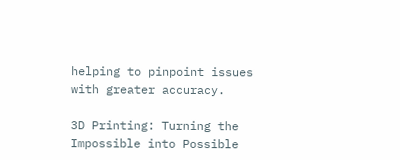helping to pinpoint issues with greater accuracy.

3D Printing: Turning the Impossible into Possible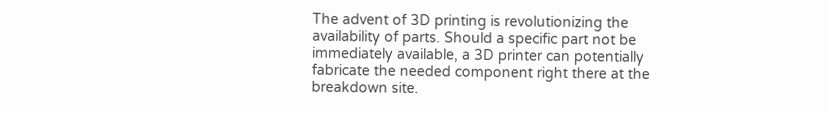The advent of 3D printing is revolutionizing the availability of parts. Should a specific part not be immediately available, a 3D printer can potentially fabricate the needed component right there at the breakdown site.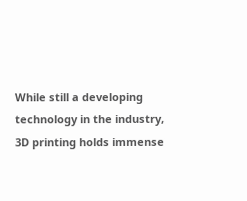While still a developing technology in the industry, 3D printing holds immense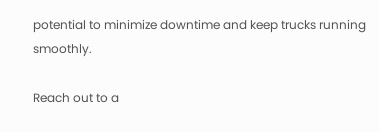potential to minimize downtime and keep trucks running smoothly.

Reach out to a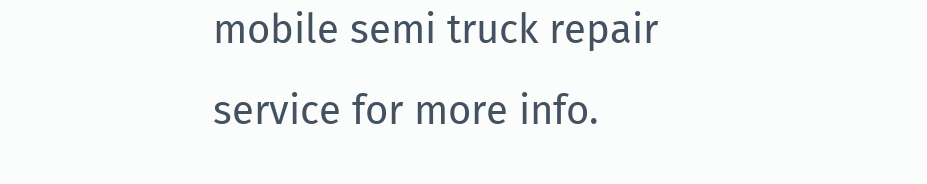mobile semi truck repair service for more info.